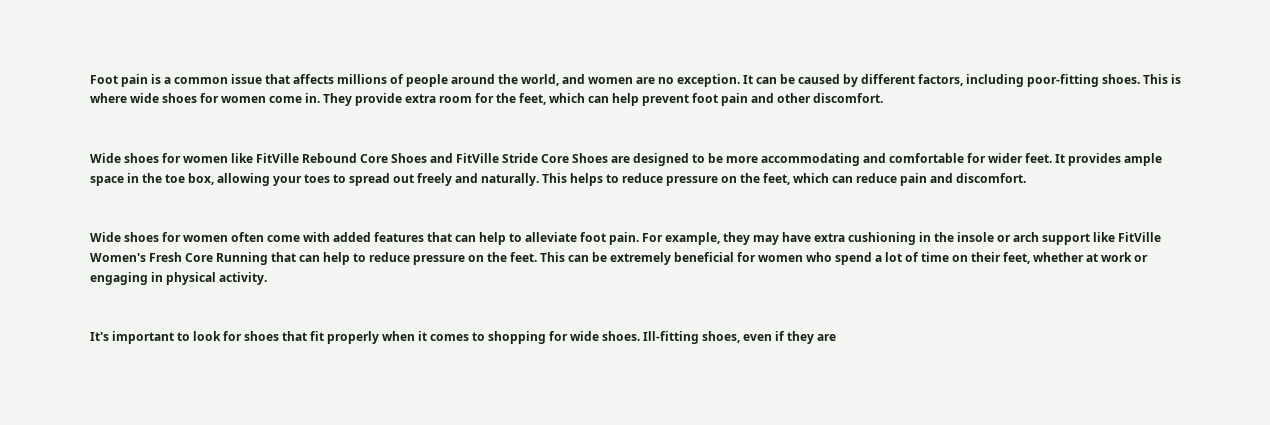Foot pain is a common issue that affects millions of people around the world, and women are no exception. It can be caused by different factors, including poor-fitting shoes. This is where wide shoes for women come in. They provide extra room for the feet, which can help prevent foot pain and other discomfort.


Wide shoes for women like FitVille Rebound Core Shoes and FitVille Stride Core Shoes are designed to be more accommodating and comfortable for wider feet. It provides ample space in the toe box, allowing your toes to spread out freely and naturally. This helps to reduce pressure on the feet, which can reduce pain and discomfort.


Wide shoes for women often come with added features that can help to alleviate foot pain. For example, they may have extra cushioning in the insole or arch support like FitVille Women's Fresh Core Running that can help to reduce pressure on the feet. This can be extremely beneficial for women who spend a lot of time on their feet, whether at work or engaging in physical activity.


It's important to look for shoes that fit properly when it comes to shopping for wide shoes. Ill-fitting shoes, even if they are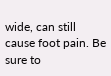wide, can still cause foot pain. Be sure to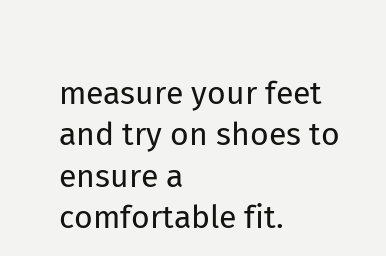measure your feet and try on shoes to ensure a comfortable fit.